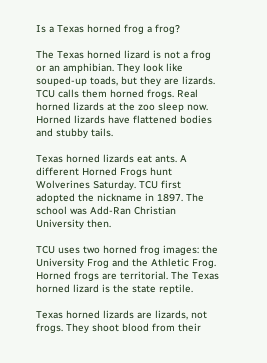Is a Texas horned frog a frog?

The Texas horned lizard is not a frog or an amphibian. They look like souped-up toads, but they are lizards. TCU calls them horned frogs. Real horned lizards at the zoo sleep now. Horned lizards have flattened bodies and stubby tails.

Texas horned lizards eat ants. A different Horned Frogs hunt Wolverines Saturday. TCU first adopted the nickname in 1897. The school was Add-Ran Christian University then.

TCU uses two horned frog images: the University Frog and the Athletic Frog. Horned frogs are territorial. The Texas horned lizard is the state reptile.

Texas horned lizards are lizards, not frogs. They shoot blood from their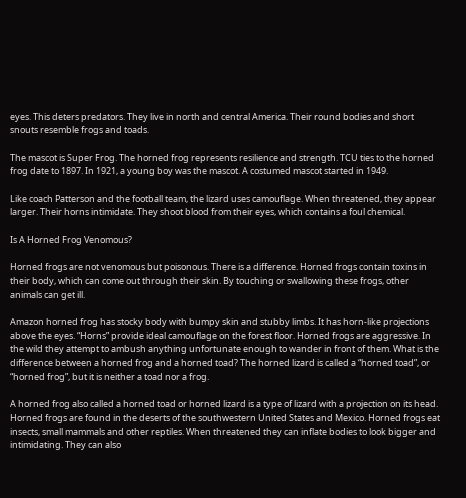eyes. This deters predators. They live in north and central America. Their round bodies and short snouts resemble frogs and toads.

The mascot is Super Frog. The horned frog represents resilience and strength. TCU ties to the horned frog date to 1897. In 1921, a young boy was the mascot. A costumed mascot started in 1949.

Like coach Patterson and the football team, the lizard uses camouflage. When threatened, they appear larger. Their horns intimidate. They shoot blood from their eyes, which contains a foul chemical.

Is A Horned Frog Venomous?

Horned frogs are not venomous but poisonous. There is a difference. Horned frogs contain toxins in their body, which can come out through their skin. By touching or swallowing these frogs, other animals can get ill.

Amazon horned frog has stocky body with bumpy skin and stubby limbs. It has horn-like projections above the eyes. “Horns” provide ideal camouflage on the forest floor. Horned frogs are aggressive. In the wild they attempt to ambush anything unfortunate enough to wander in front of them. What is the difference between a horned frog and a horned toad? The horned lizard is called a “horned toad”, or “horned frog”, but it is neither a toad nor a frog.

A horned frog also called a horned toad or horned lizard is a type of lizard with a projection on its head. Horned frogs are found in the deserts of the southwestern United States and Mexico. Horned frogs eat insects, small mammals and other reptiles. When threatened they can inflate bodies to look bigger and intimidating. They can also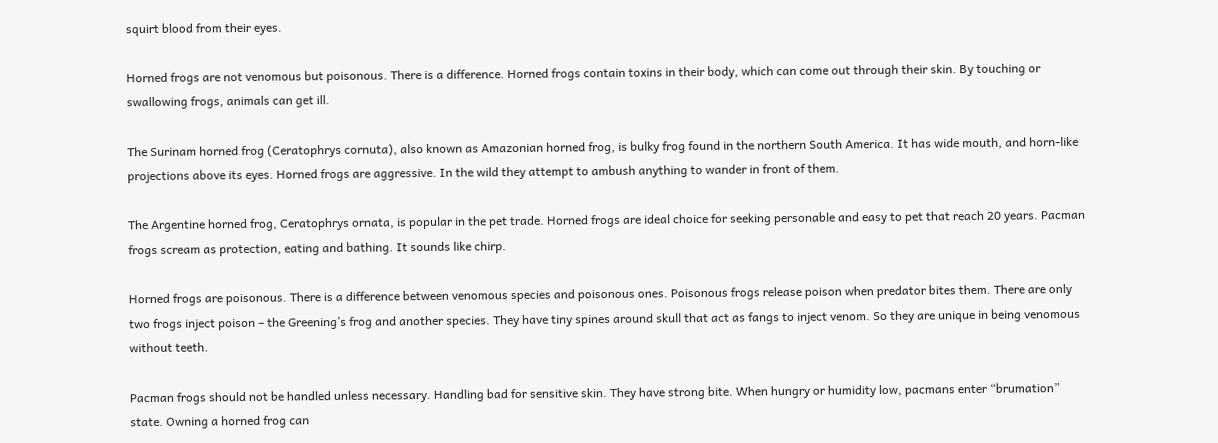squirt blood from their eyes.

Horned frogs are not venomous but poisonous. There is a difference. Horned frogs contain toxins in their body, which can come out through their skin. By touching or swallowing frogs, animals can get ill.

The Surinam horned frog (Ceratophrys cornuta), also known as Amazonian horned frog, is bulky frog found in the northern South America. It has wide mouth, and horn-like projections above its eyes. Horned frogs are aggressive. In the wild they attempt to ambush anything to wander in front of them.

The Argentine horned frog, Ceratophrys ornata, is popular in the pet trade. Horned frogs are ideal choice for seeking personable and easy to pet that reach 20 years. Pacman frogs scream as protection, eating and bathing. It sounds like chirp.

Horned frogs are poisonous. There is a difference between venomous species and poisonous ones. Poisonous frogs release poison when predator bites them. There are only two frogs inject poison – the Greening’s frog and another species. They have tiny spines around skull that act as fangs to inject venom. So they are unique in being venomous without teeth.

Pacman frogs should not be handled unless necessary. Handling bad for sensitive skin. They have strong bite. When hungry or humidity low, pacmans enter “brumation” state. Owning a horned frog can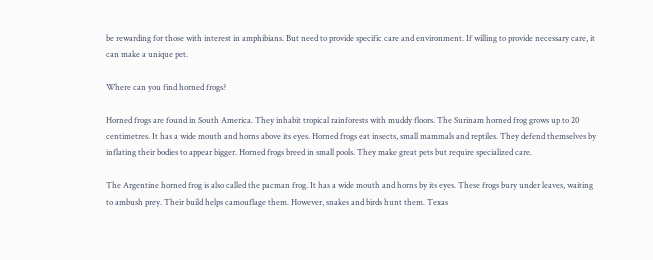be rewarding for those with interest in amphibians. But need to provide specific care and environment. If willing to provide necessary care, it can make a unique pet.

Where can you find horned frogs?

Horned frogs are found in South America. They inhabit tropical rainforests with muddy floors. The Surinam horned frog grows up to 20 centimetres. It has a wide mouth and horns above its eyes. Horned frogs eat insects, small mammals and reptiles. They defend themselves by inflating their bodies to appear bigger. Horned frogs breed in small pools. They make great pets but require specialized care.

The Argentine horned frog is also called the pacman frog. It has a wide mouth and horns by its eyes. These frogs bury under leaves, waiting to ambush prey. Their build helps camouflage them. However, snakes and birds hunt them. Texas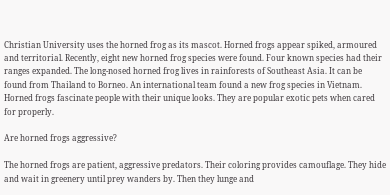Christian University uses the horned frog as its mascot. Horned frogs appear spiked, armoured and territorial. Recently, eight new horned frog species were found. Four known species had their ranges expanded. The long-nosed horned frog lives in rainforests of Southeast Asia. It can be found from Thailand to Borneo. An international team found a new frog species in Vietnam. Horned frogs fascinate people with their unique looks. They are popular exotic pets when cared for properly.

Are horned frogs aggressive?

The horned frogs are patient, aggressive predators. Their coloring provides camouflage. They hide and wait in greenery until prey wanders by. Then they lunge and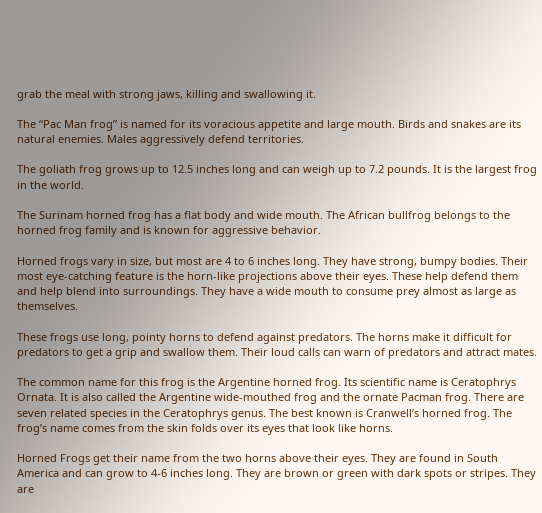grab the meal with strong jaws, killing and swallowing it.

The “Pac Man frog” is named for its voracious appetite and large mouth. Birds and snakes are its natural enemies. Males aggressively defend territories.

The goliath frog grows up to 12.5 inches long and can weigh up to 7.2 pounds. It is the largest frog in the world.

The Surinam horned frog has a flat body and wide mouth. The African bullfrog belongs to the horned frog family and is known for aggressive behavior.

Horned frogs vary in size, but most are 4 to 6 inches long. They have strong, bumpy bodies. Their most eye-catching feature is the horn-like projections above their eyes. These help defend them and help blend into surroundings. They have a wide mouth to consume prey almost as large as themselves.

These frogs use long, pointy horns to defend against predators. The horns make it difficult for predators to get a grip and swallow them. Their loud calls can warn of predators and attract mates.

The common name for this frog is the Argentine horned frog. Its scientific name is Ceratophrys Ornata. It is also called the Argentine wide-mouthed frog and the ornate Pacman frog. There are seven related species in the Ceratophrys genus. The best known is Cranwell’s horned frog. The frog’s name comes from the skin folds over its eyes that look like horns.

Horned Frogs get their name from the two horns above their eyes. They are found in South America and can grow to 4-6 inches long. They are brown or green with dark spots or stripes. They are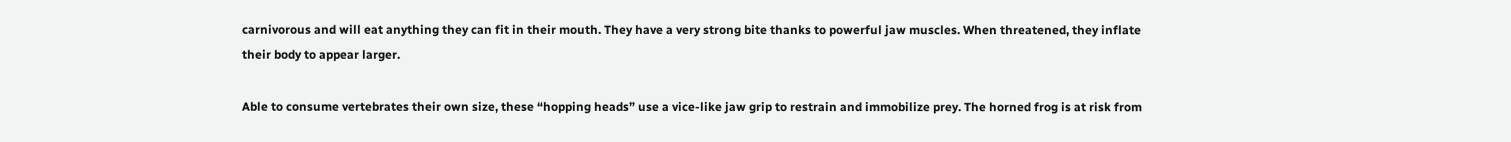carnivorous and will eat anything they can fit in their mouth. They have a very strong bite thanks to powerful jaw muscles. When threatened, they inflate their body to appear larger.

Able to consume vertebrates their own size, these “hopping heads” use a vice-like jaw grip to restrain and immobilize prey. The horned frog is at risk from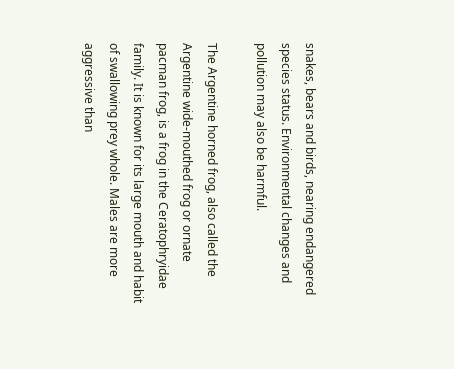snakes, bears and birds, nearing endangered species status. Environmental changes and pollution may also be harmful.

The Argentine horned frog, also called the Argentine wide-mouthed frog or ornate pacman frog, is a frog in the Ceratophryidae family. It is known for its large mouth and habit of swallowing prey whole. Males are more aggressive than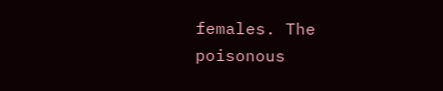females. The poisonous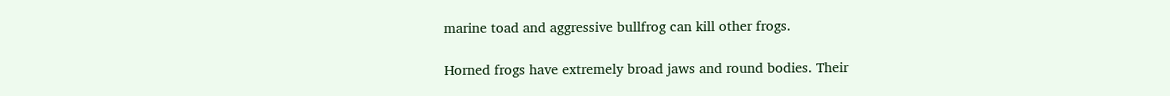marine toad and aggressive bullfrog can kill other frogs.

Horned frogs have extremely broad jaws and round bodies. Their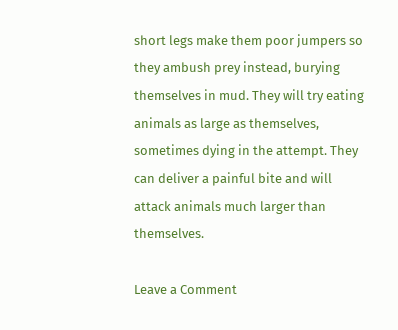short legs make them poor jumpers so they ambush prey instead, burying themselves in mud. They will try eating animals as large as themselves, sometimes dying in the attempt. They can deliver a painful bite and will attack animals much larger than themselves.

Leave a Comment